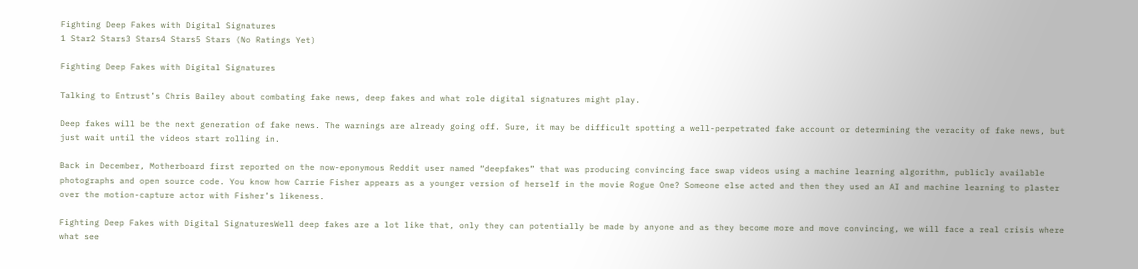Fighting Deep Fakes with Digital Signatures
1 Star2 Stars3 Stars4 Stars5 Stars (No Ratings Yet)

Fighting Deep Fakes with Digital Signatures

Talking to Entrust’s Chris Bailey about combating fake news, deep fakes and what role digital signatures might play.

Deep fakes will be the next generation of fake news. The warnings are already going off. Sure, it may be difficult spotting a well-perpetrated fake account or determining the veracity of fake news, but just wait until the videos start rolling in.

Back in December, Motherboard first reported on the now-eponymous Reddit user named “deepfakes” that was producing convincing face swap videos using a machine learning algorithm, publicly available photographs and open source code. You know how Carrie Fisher appears as a younger version of herself in the movie Rogue One? Someone else acted and then they used an AI and machine learning to plaster over the motion-capture actor with Fisher’s likeness.

Fighting Deep Fakes with Digital SignaturesWell deep fakes are a lot like that, only they can potentially be made by anyone and as they become more and move convincing, we will face a real crisis where what see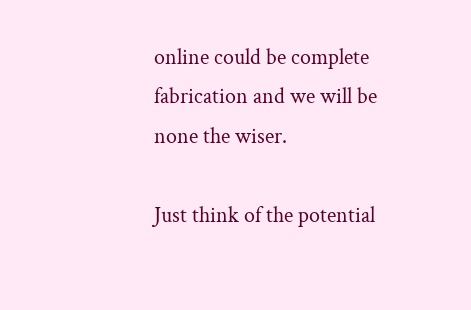online could be complete fabrication and we will be none the wiser.

Just think of the potential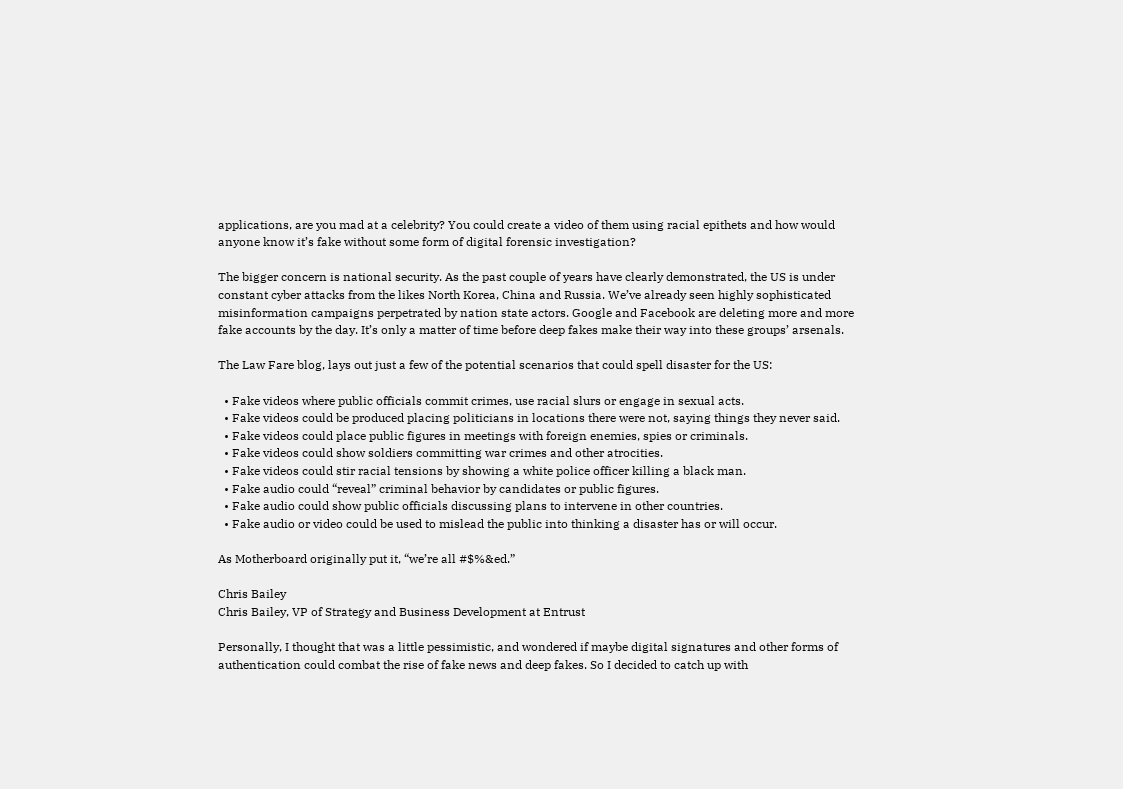applications, are you mad at a celebrity? You could create a video of them using racial epithets and how would anyone know it’s fake without some form of digital forensic investigation?

The bigger concern is national security. As the past couple of years have clearly demonstrated, the US is under constant cyber attacks from the likes North Korea, China and Russia. We’ve already seen highly sophisticated misinformation campaigns perpetrated by nation state actors. Google and Facebook are deleting more and more fake accounts by the day. It’s only a matter of time before deep fakes make their way into these groups’ arsenals.

The Law Fare blog, lays out just a few of the potential scenarios that could spell disaster for the US:

  • Fake videos where public officials commit crimes, use racial slurs or engage in sexual acts.
  • Fake videos could be produced placing politicians in locations there were not, saying things they never said.
  • Fake videos could place public figures in meetings with foreign enemies, spies or criminals.
  • Fake videos could show soldiers committing war crimes and other atrocities.
  • Fake videos could stir racial tensions by showing a white police officer killing a black man.
  • Fake audio could “reveal” criminal behavior by candidates or public figures.
  • Fake audio could show public officials discussing plans to intervene in other countries.
  • Fake audio or video could be used to mislead the public into thinking a disaster has or will occur.

As Motherboard originally put it, “we’re all #$%&ed.”

Chris Bailey
Chris Bailey, VP of Strategy and Business Development at Entrust

Personally, I thought that was a little pessimistic, and wondered if maybe digital signatures and other forms of authentication could combat the rise of fake news and deep fakes. So I decided to catch up with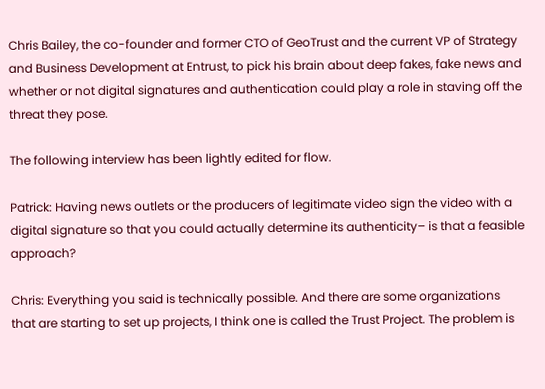Chris Bailey, the co-founder and former CTO of GeoTrust and the current VP of Strategy and Business Development at Entrust, to pick his brain about deep fakes, fake news and whether or not digital signatures and authentication could play a role in staving off the threat they pose.

The following interview has been lightly edited for flow.

Patrick: Having news outlets or the producers of legitimate video sign the video with a digital signature so that you could actually determine its authenticity– is that a feasible approach?

Chris: Everything you said is technically possible. And there are some organizations that are starting to set up projects, I think one is called the Trust Project. The problem is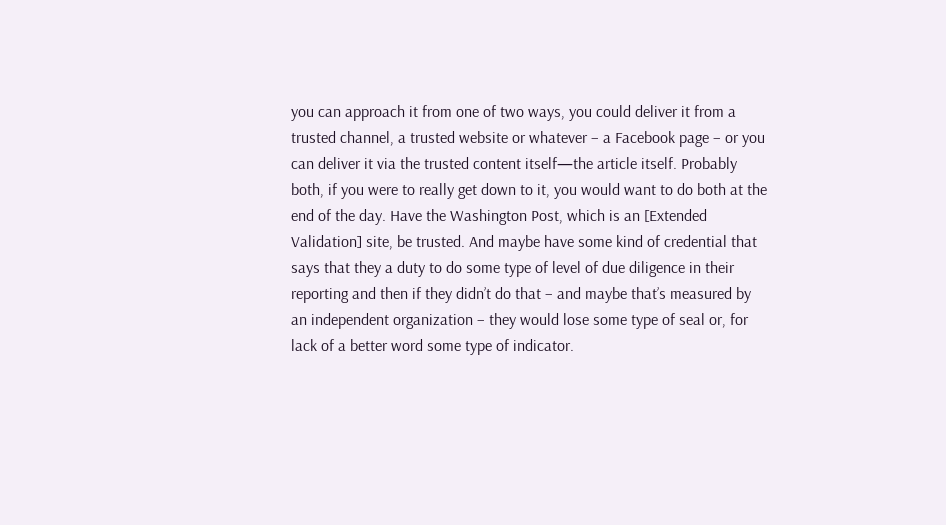you can approach it from one of two ways, you could deliver it from a trusted channel, a trusted website or whatever – a Facebook page – or you can deliver it via the trusted content itself—the article itself. Probably both, if you were to really get down to it, you would want to do both at the end of the day. Have the Washington Post, which is an [Extended Validation] site, be trusted. And maybe have some kind of credential that says that they a duty to do some type of level of due diligence in their reporting and then if they didn’t do that – and maybe that’s measured by an independent organization – they would lose some type of seal or, for lack of a better word some type of indicator.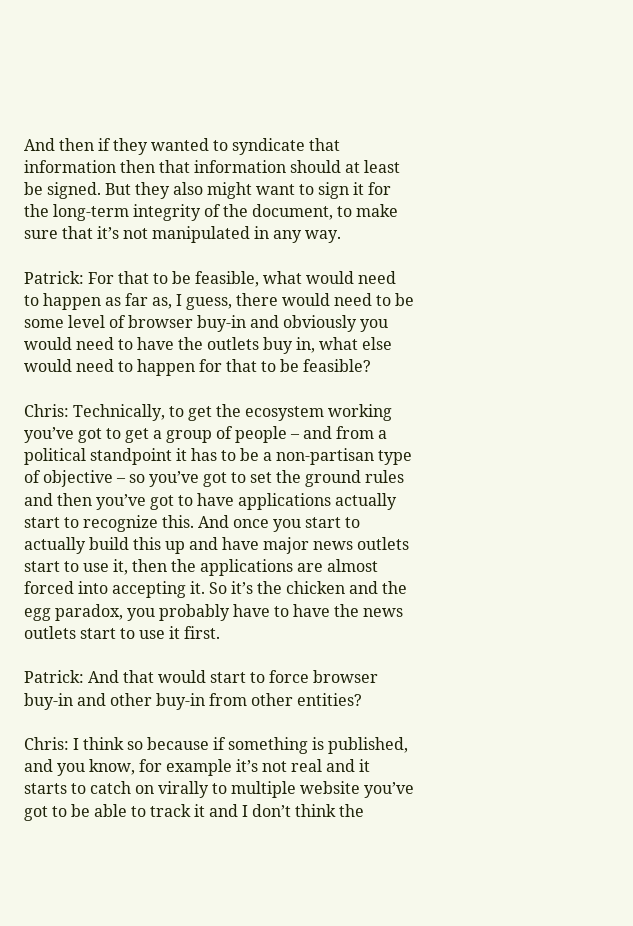And then if they wanted to syndicate that information then that information should at least be signed. But they also might want to sign it for the long-term integrity of the document, to make sure that it’s not manipulated in any way.

Patrick: For that to be feasible, what would need to happen as far as, I guess, there would need to be some level of browser buy-in and obviously you would need to have the outlets buy in, what else would need to happen for that to be feasible?

Chris: Technically, to get the ecosystem working you’ve got to get a group of people – and from a political standpoint it has to be a non-partisan type of objective – so you’ve got to set the ground rules and then you’ve got to have applications actually start to recognize this. And once you start to actually build this up and have major news outlets start to use it, then the applications are almost forced into accepting it. So it’s the chicken and the egg paradox, you probably have to have the news outlets start to use it first.

Patrick: And that would start to force browser buy-in and other buy-in from other entities?

Chris: I think so because if something is published, and you know, for example it’s not real and it starts to catch on virally to multiple website you’ve got to be able to track it and I don’t think the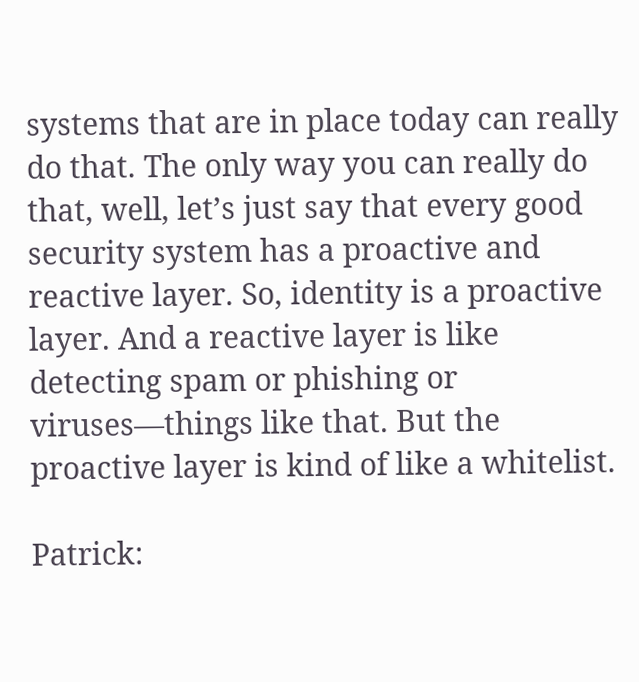systems that are in place today can really do that. The only way you can really do that, well, let’s just say that every good security system has a proactive and reactive layer. So, identity is a proactive layer. And a reactive layer is like detecting spam or phishing or viruses—things like that. But the proactive layer is kind of like a whitelist.

Patrick: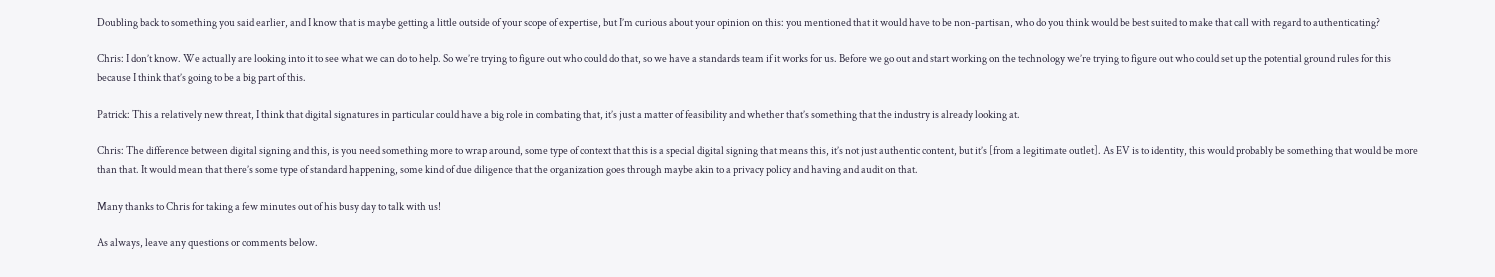Doubling back to something you said earlier, and I know that is maybe getting a little outside of your scope of expertise, but I’m curious about your opinion on this: you mentioned that it would have to be non-partisan, who do you think would be best suited to make that call with regard to authenticating?

Chris: I don’t know. We actually are looking into it to see what we can do to help. So we’re trying to figure out who could do that, so we have a standards team if it works for us. Before we go out and start working on the technology we’re trying to figure out who could set up the potential ground rules for this because I think that’s going to be a big part of this.

Patrick: This a relatively new threat, I think that digital signatures in particular could have a big role in combating that, it’s just a matter of feasibility and whether that’s something that the industry is already looking at.

Chris: The difference between digital signing and this, is you need something more to wrap around, some type of context that this is a special digital signing that means this, it’s not just authentic content, but it’s [from a legitimate outlet]. As EV is to identity, this would probably be something that would be more than that. It would mean that there’s some type of standard happening, some kind of due diligence that the organization goes through maybe akin to a privacy policy and having and audit on that.

Many thanks to Chris for taking a few minutes out of his busy day to talk with us!

As always, leave any questions or comments below.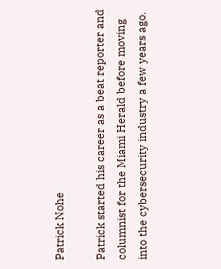Patrick Nohe

Patrick started his career as a beat reporter and columnist for the Miami Herald before moving into the cybersecurity industry a few years ago.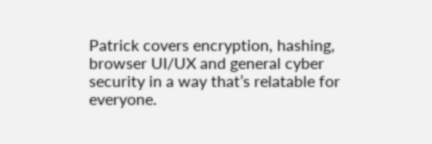Patrick covers encryption, hashing, browser UI/UX and general cyber security in a way that’s relatable for everyone.